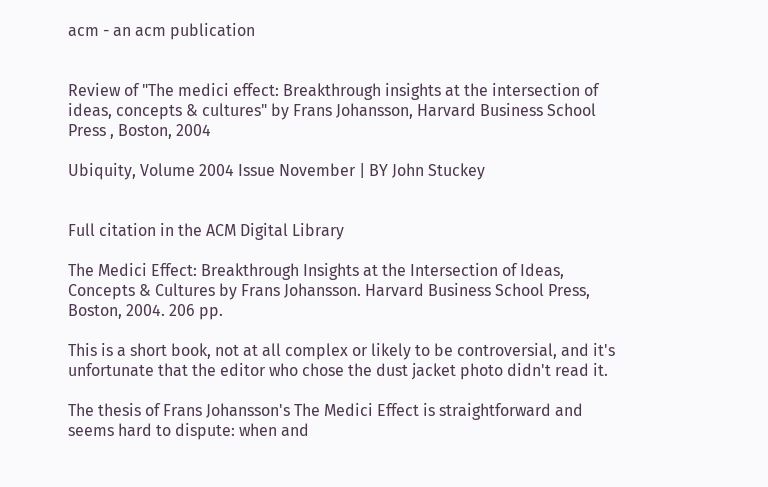acm - an acm publication


Review of "The medici effect: Breakthrough insights at the intersection of ideas, concepts & cultures" by Frans Johansson, Harvard Business School Press , Boston, 2004

Ubiquity, Volume 2004 Issue November | BY John Stuckey


Full citation in the ACM Digital Library

The Medici Effect: Breakthrough Insights at the Intersection of Ideas, Concepts & Cultures by Frans Johansson. Harvard Business School Press, Boston, 2004. 206 pp.

This is a short book, not at all complex or likely to be controversial, and it's unfortunate that the editor who chose the dust jacket photo didn't read it.

The thesis of Frans Johansson's The Medici Effect is straightforward and seems hard to dispute: when and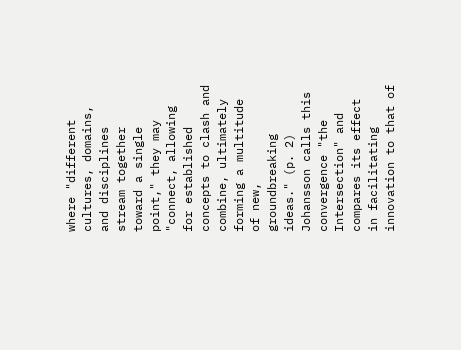where "different cultures, domains, and disciplines stream together toward a single point," they may "connect, allowing for established concepts to clash and combine, ultimately forming a multitude of new, groundbreaking ideas." (p. 2) Johansson calls this convergence "the Intersection" and compares its effect in facilitating innovation to that of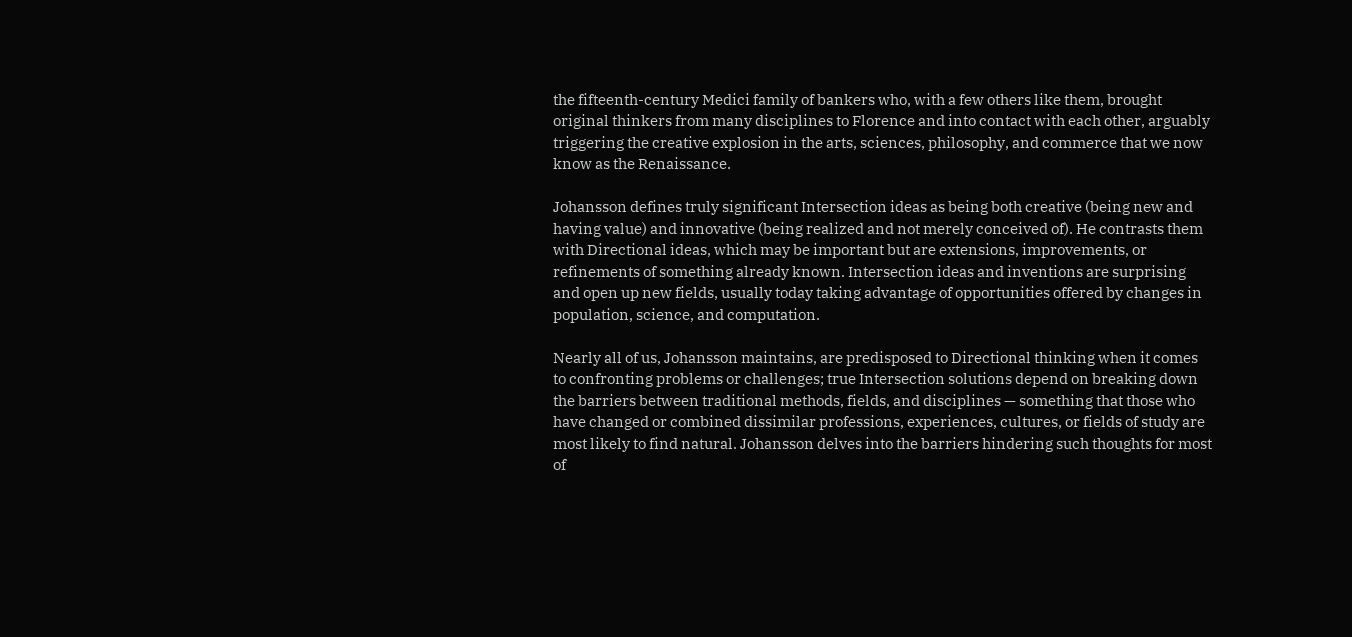the fifteenth-century Medici family of bankers who, with a few others like them, brought original thinkers from many disciplines to Florence and into contact with each other, arguably triggering the creative explosion in the arts, sciences, philosophy, and commerce that we now know as the Renaissance.

Johansson defines truly significant Intersection ideas as being both creative (being new and having value) and innovative (being realized and not merely conceived of). He contrasts them with Directional ideas, which may be important but are extensions, improvements, or refinements of something already known. Intersection ideas and inventions are surprising and open up new fields, usually today taking advantage of opportunities offered by changes in population, science, and computation.

Nearly all of us, Johansson maintains, are predisposed to Directional thinking when it comes to confronting problems or challenges; true Intersection solutions depend on breaking down the barriers between traditional methods, fields, and disciplines — something that those who have changed or combined dissimilar professions, experiences, cultures, or fields of study are most likely to find natural. Johansson delves into the barriers hindering such thoughts for most of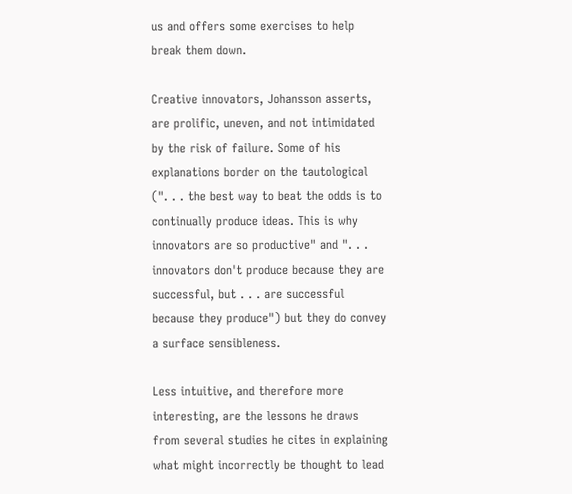us and offers some exercises to help break them down.

Creative innovators, Johansson asserts, are prolific, uneven, and not intimidated by the risk of failure. Some of his explanations border on the tautological (". . . the best way to beat the odds is to continually produce ideas. This is why innovators are so productive" and ". . . innovators don't produce because they are successful, but . . . are successful because they produce") but they do convey a surface sensibleness.

Less intuitive, and therefore more interesting, are the lessons he draws from several studies he cites in explaining what might incorrectly be thought to lead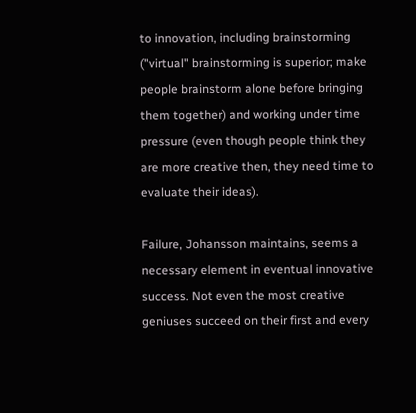to innovation, including brainstorming ("virtual" brainstorming is superior; make people brainstorm alone before bringing them together) and working under time pressure (even though people think they are more creative then, they need time to evaluate their ideas).

Failure, Johansson maintains, seems a necessary element in eventual innovative success. Not even the most creative geniuses succeed on their first and every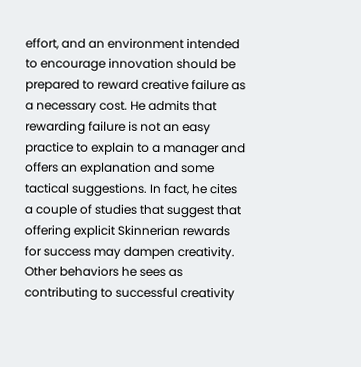effort, and an environment intended to encourage innovation should be prepared to reward creative failure as a necessary cost. He admits that rewarding failure is not an easy practice to explain to a manager and offers an explanation and some tactical suggestions. In fact, he cites a couple of studies that suggest that offering explicit Skinnerian rewards for success may dampen creativity. Other behaviors he sees as contributing to successful creativity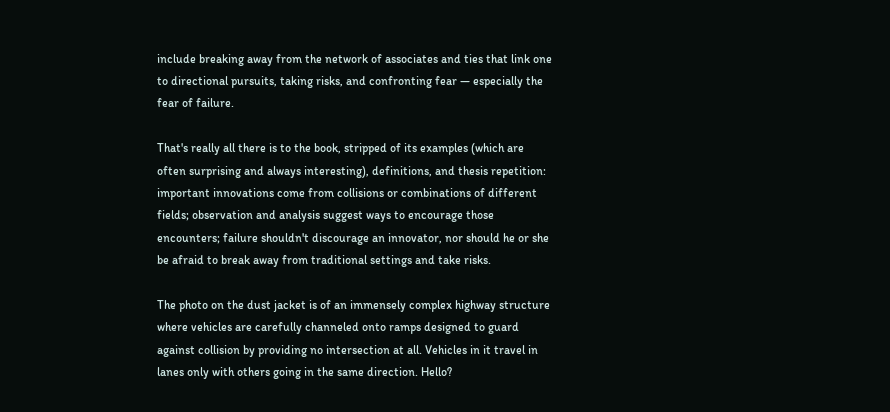include breaking away from the network of associates and ties that link one to directional pursuits, taking risks, and confronting fear — especially the fear of failure.

That's really all there is to the book, stripped of its examples (which are often surprising and always interesting), definitions, and thesis repetition: important innovations come from collisions or combinations of different fields; observation and analysis suggest ways to encourage those encounters; failure shouldn't discourage an innovator, nor should he or she be afraid to break away from traditional settings and take risks.

The photo on the dust jacket is of an immensely complex highway structure where vehicles are carefully channeled onto ramps designed to guard against collision by providing no intersection at all. Vehicles in it travel in lanes only with others going in the same direction. Hello?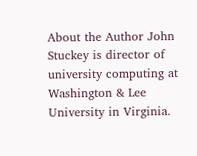About the Author John Stuckey is director of university computing at Washington & Lee University in Virginia.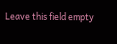Leave this field empty